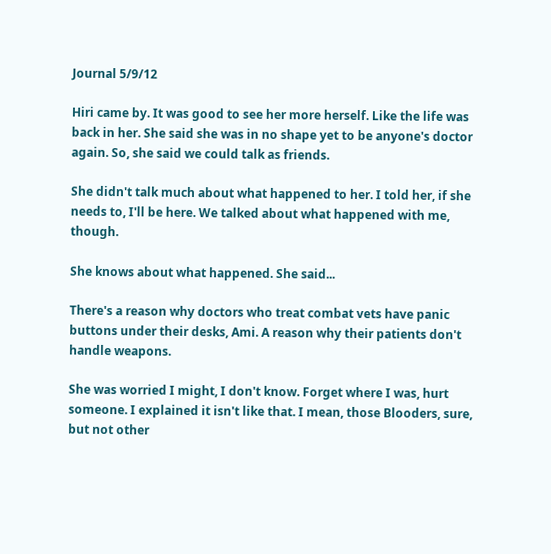Journal 5/9/12

Hiri came by. It was good to see her more herself. Like the life was back in her. She said she was in no shape yet to be anyone's doctor again. So, she said we could talk as friends.

She didn't talk much about what happened to her. I told her, if she needs to, I'll be here. We talked about what happened with me, though.

She knows about what happened. She said...

There's a reason why doctors who treat combat vets have panic buttons under their desks, Ami. A reason why their patients don't handle weapons.

She was worried I might, I don't know. Forget where I was, hurt someone. I explained it isn't like that. I mean, those Blooders, sure, but not other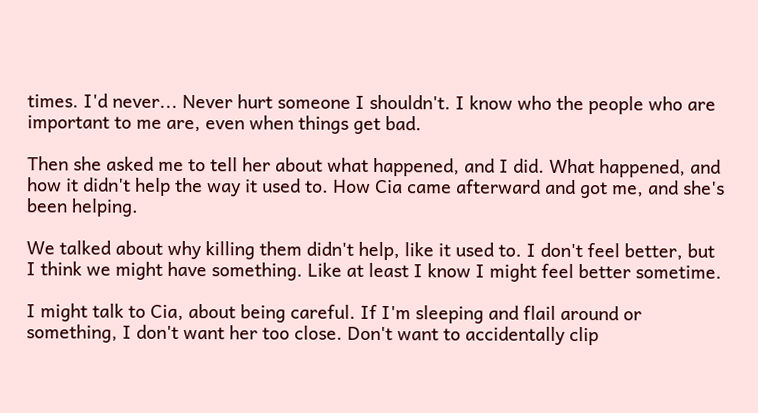times. I'd never... Never hurt someone I shouldn't. I know who the people who are important to me are, even when things get bad.

Then she asked me to tell her about what happened, and I did. What happened, and how it didn't help the way it used to. How Cia came afterward and got me, and she's been helping.

We talked about why killing them didn't help, like it used to. I don't feel better, but I think we might have something. Like at least I know I might feel better sometime.

I might talk to Cia, about being careful. If I'm sleeping and flail around or something, I don't want her too close. Don't want to accidentally clip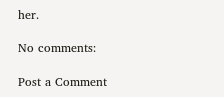her.

No comments:

Post a Comment